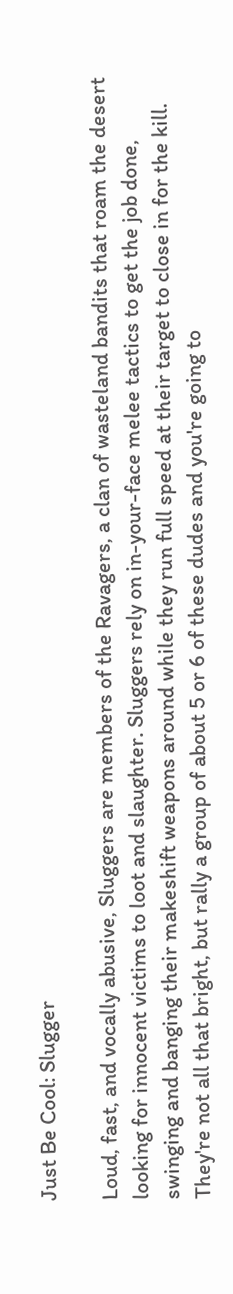Just Be Cool: Slugger

Loud, fast, and vocally abusive, Sluggers are members of the Ravagers, a clan of wasteland bandits that roam the desert looking for innocent victims to loot and slaughter. Sluggers rely on in-your-face melee tactics to get the job done, swinging and banging their makeshift weapons around while they run full speed at their target to close in for the kill. They're not all that bright, but rally a group of about 5 or 6 of these dudes and you're going to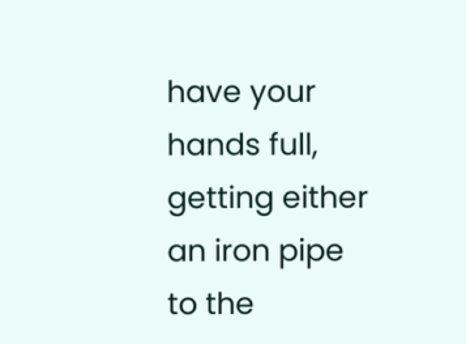have your hands full, getting either an iron pipe to the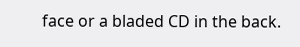face or a bladed CD in the back.